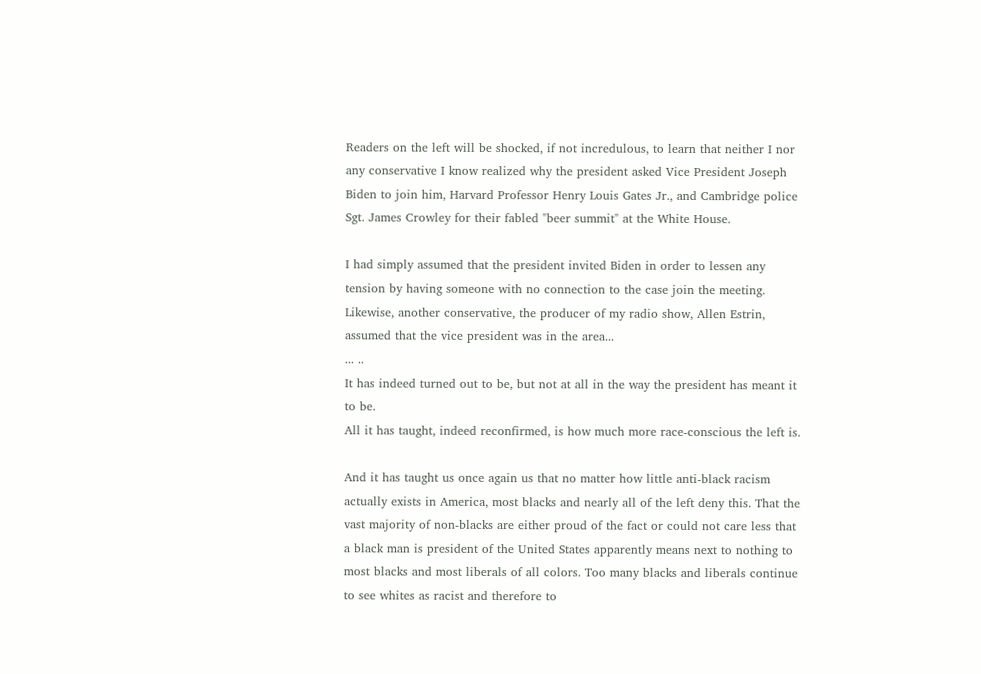Readers on the left will be shocked, if not incredulous, to learn that neither I nor any conservative I know realized why the president asked Vice President Joseph Biden to join him, Harvard Professor Henry Louis Gates Jr., and Cambridge police Sgt. James Crowley for their fabled "beer summit" at the White House.

I had simply assumed that the president invited Biden in order to lessen any tension by having someone with no connection to the case join the meeting. Likewise, another conservative, the producer of my radio show, Allen Estrin, assumed that the vice president was in the area...
... ..
It has indeed turned out to be, but not at all in the way the president has meant it to be.
All it has taught, indeed reconfirmed, is how much more race-conscious the left is.

And it has taught us once again us that no matter how little anti-black racism actually exists in America, most blacks and nearly all of the left deny this. That the vast majority of non-blacks are either proud of the fact or could not care less that a black man is president of the United States apparently means next to nothing to most blacks and most liberals of all colors. Too many blacks and liberals continue to see whites as racist and therefore to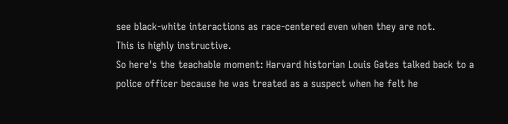see black-white interactions as race-centered even when they are not.
This is highly instructive.
So here's the teachable moment: Harvard historian Louis Gates talked back to a police officer because he was treated as a suspect when he felt he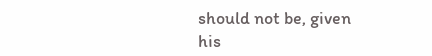should not be, given his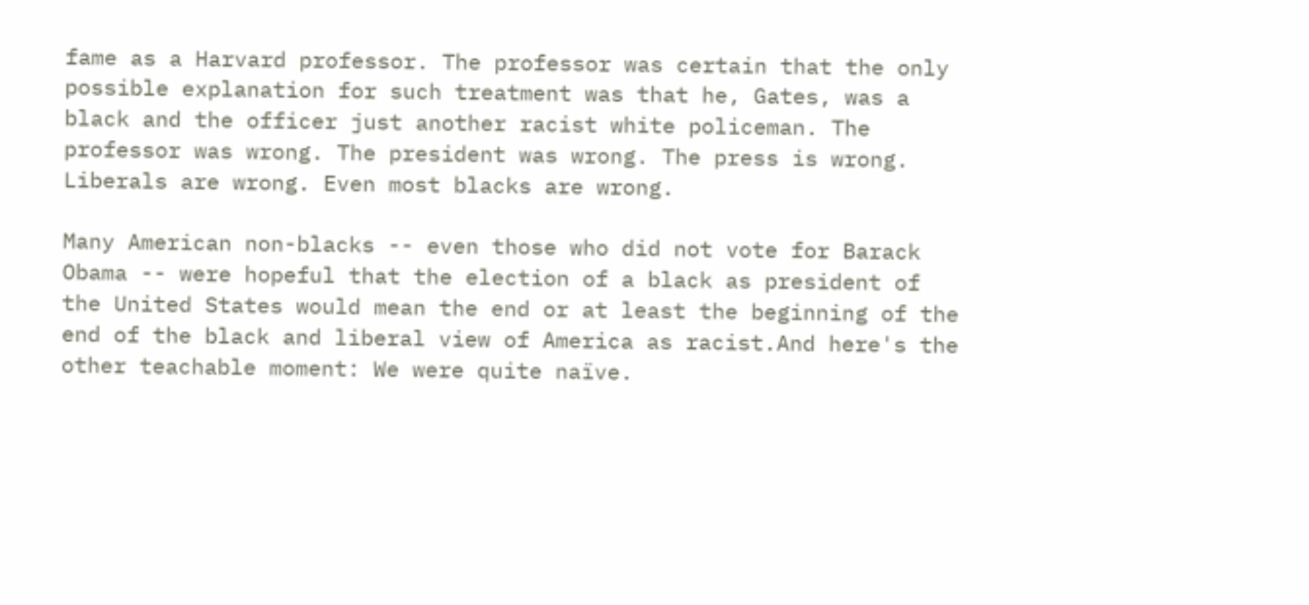fame as a Harvard professor. The professor was certain that the only possible explanation for such treatment was that he, Gates, was a black and the officer just another racist white policeman. The professor was wrong. The president was wrong. The press is wrong. Liberals are wrong. Even most blacks are wrong.

Many American non-blacks -- even those who did not vote for Barack Obama -- were hopeful that the election of a black as president of the United States would mean the end or at least the beginning of the end of the black and liberal view of America as racist.And here's the other teachable moment: We were quite naïve.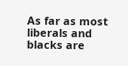As far as most liberals and blacks are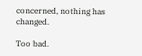concerned, nothing has changed.

Too bad.